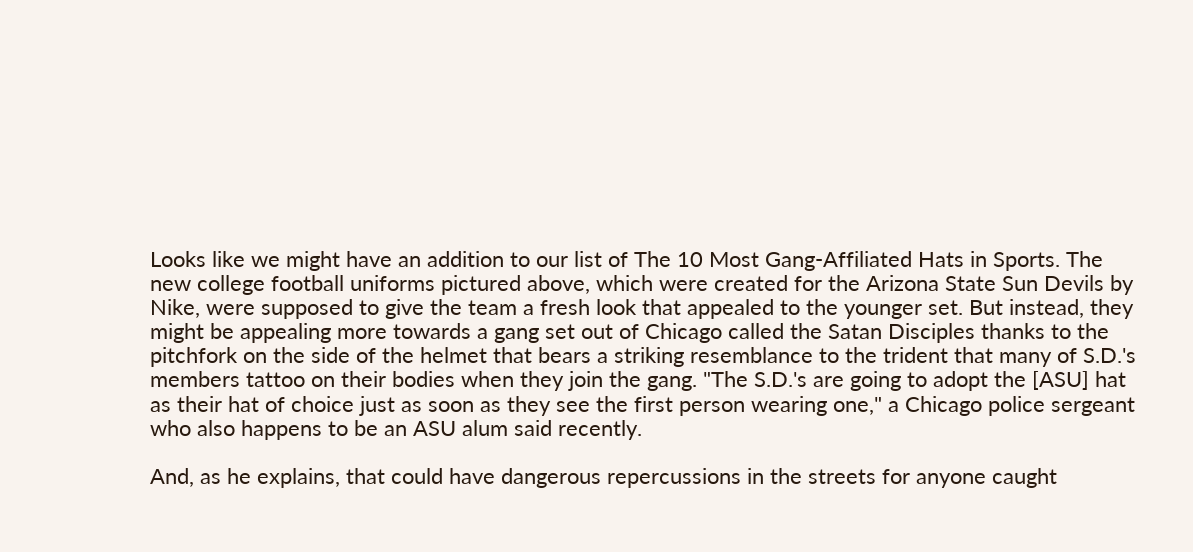Looks like we might have an addition to our list of The 10 Most Gang-Affiliated Hats in Sports. The new college football uniforms pictured above, which were created for the Arizona State Sun Devils by Nike, were supposed to give the team a fresh look that appealed to the younger set. But instead, they might be appealing more towards a gang set out of Chicago called the Satan Disciples thanks to the pitchfork on the side of the helmet that bears a striking resemblance to the trident that many of S.D.'s members tattoo on their bodies when they join the gang. "The S.D.'s are going to adopt the [ASU] hat as their hat of choice just as soon as they see the first person wearing one," a Chicago police sergeant who also happens to be an ASU alum said recently.

And, as he explains, that could have dangerous repercussions in the streets for anyone caught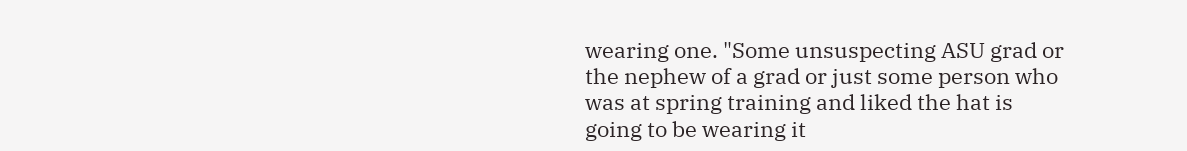wearing one. "Some unsuspecting ASU grad or the nephew of a grad or just some person who was at spring training and liked the hat is going to be wearing it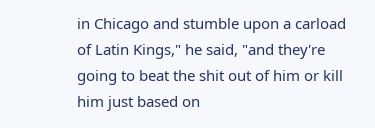in Chicago and stumble upon a carload of Latin Kings," he said, "and they're going to beat the shit out of him or kill him just based on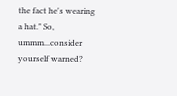the fact he's wearing a hat." So, ummm...consider yourself warned?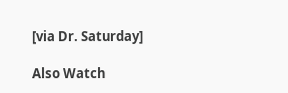[via Dr. Saturday]

Also Watch